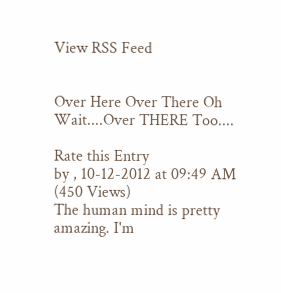View RSS Feed


Over Here Over There Oh Wait....Over THERE Too....

Rate this Entry
by , 10-12-2012 at 09:49 AM (450 Views)
The human mind is pretty amazing. I'm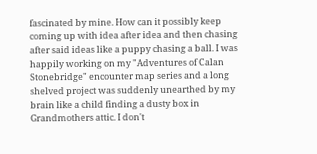fascinated by mine. How can it possibly keep coming up with idea after idea and then chasing after said ideas like a puppy chasing a ball. I was happily working on my "Adventures of Calan Stonebridge" encounter map series and a long shelved project was suddenly unearthed by my brain like a child finding a dusty box in Grandmothers attic. I don't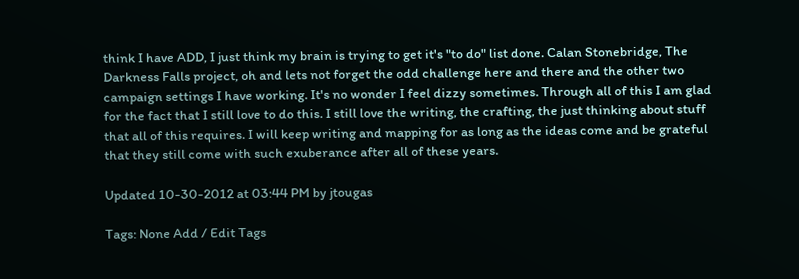think I have ADD, I just think my brain is trying to get it's "to do" list done. Calan Stonebridge, The Darkness Falls project, oh and lets not forget the odd challenge here and there and the other two campaign settings I have working. It's no wonder I feel dizzy sometimes. Through all of this I am glad for the fact that I still love to do this. I still love the writing, the crafting, the just thinking about stuff that all of this requires. I will keep writing and mapping for as long as the ideas come and be grateful that they still come with such exuberance after all of these years.

Updated 10-30-2012 at 03:44 PM by jtougas

Tags: None Add / Edit Tags